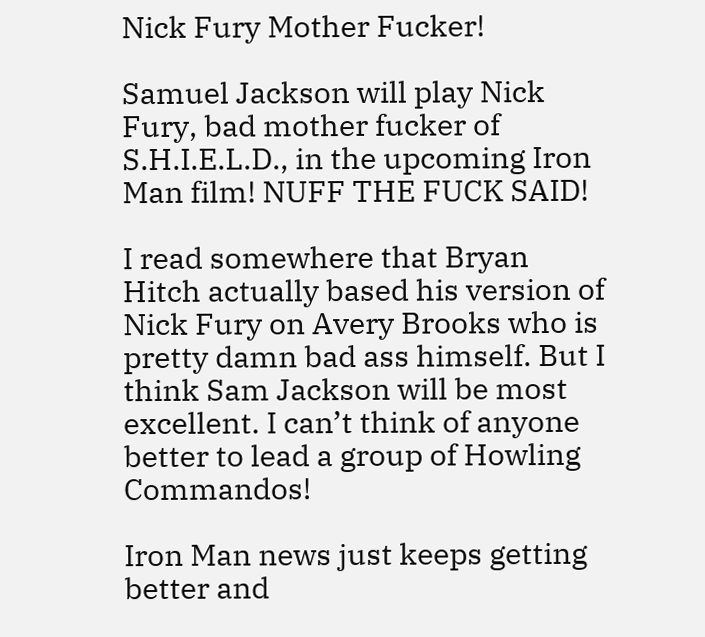Nick Fury Mother Fucker!

Samuel Jackson will play Nick Fury, bad mother fucker of S.H.I.E.L.D., in the upcoming Iron Man film! NUFF THE FUCK SAID!

I read somewhere that Bryan Hitch actually based his version of Nick Fury on Avery Brooks who is pretty damn bad ass himself. But I think Sam Jackson will be most excellent. I can’t think of anyone better to lead a group of Howling Commandos!

Iron Man news just keeps getting better and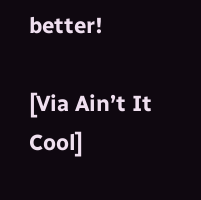better!

[Via Ain’t It Cool]